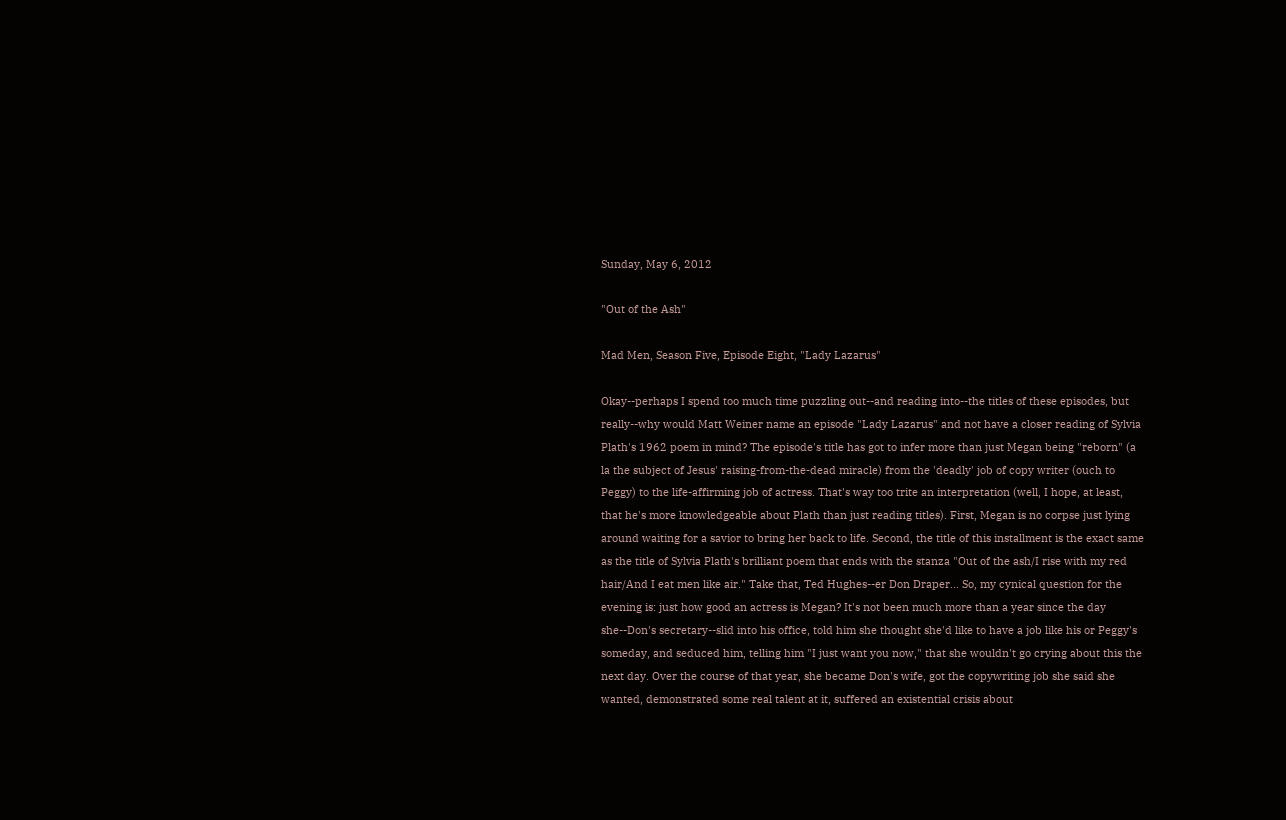Sunday, May 6, 2012

"Out of the Ash"

Mad Men, Season Five, Episode Eight, "Lady Lazarus"

Okay--perhaps I spend too much time puzzling out--and reading into--the titles of these episodes, but really--why would Matt Weiner name an episode "Lady Lazarus" and not have a closer reading of Sylvia Plath's 1962 poem in mind? The episode's title has got to infer more than just Megan being "reborn" (a la the subject of Jesus' raising-from-the-dead miracle) from the 'deadly' job of copy writer (ouch to Peggy) to the life-affirming job of actress. That's way too trite an interpretation (well, I hope, at least, that he's more knowledgeable about Plath than just reading titles). First, Megan is no corpse just lying around waiting for a savior to bring her back to life. Second, the title of this installment is the exact same as the title of Sylvia Plath's brilliant poem that ends with the stanza "Out of the ash/I rise with my red hair/And I eat men like air." Take that, Ted Hughes--er Don Draper... So, my cynical question for the evening is: just how good an actress is Megan? It's not been much more than a year since the day she--Don's secretary--slid into his office, told him she thought she'd like to have a job like his or Peggy's someday, and seduced him, telling him "I just want you now," that she wouldn't go crying about this the next day. Over the course of that year, she became Don's wife, got the copywriting job she said she wanted, demonstrated some real talent at it, suffered an existential crisis about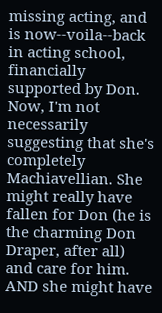missing acting, and is now--voila--back in acting school, financially supported by Don. Now, I'm not necessarily suggesting that she's completely Machiavellian. She might really have fallen for Don (he is the charming Don Draper, after all) and care for him. AND she might have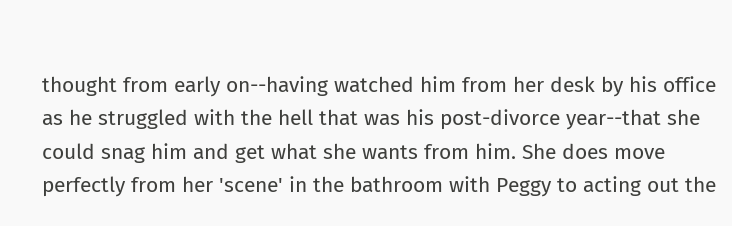thought from early on--having watched him from her desk by his office as he struggled with the hell that was his post-divorce year--that she could snag him and get what she wants from him. She does move perfectly from her 'scene' in the bathroom with Peggy to acting out the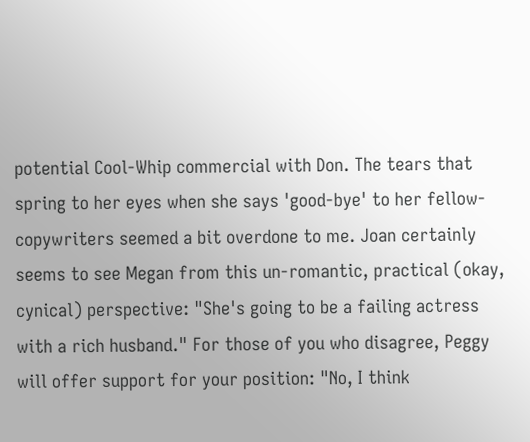potential Cool-Whip commercial with Don. The tears that spring to her eyes when she says 'good-bye' to her fellow-copywriters seemed a bit overdone to me. Joan certainly seems to see Megan from this un-romantic, practical (okay, cynical) perspective: "She's going to be a failing actress with a rich husband." For those of you who disagree, Peggy will offer support for your position: "No, I think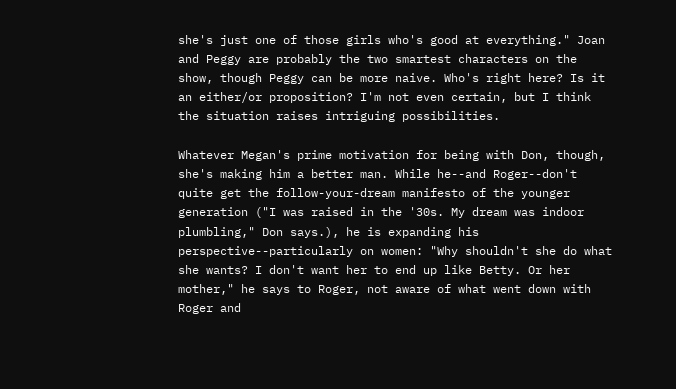she's just one of those girls who's good at everything." Joan and Peggy are probably the two smartest characters on the show, though Peggy can be more naive. Who's right here? Is it an either/or proposition? I'm not even certain, but I think the situation raises intriguing possibilities.

Whatever Megan's prime motivation for being with Don, though, she's making him a better man. While he--and Roger--don't quite get the follow-your-dream manifesto of the younger generation ("I was raised in the '30s. My dream was indoor plumbling," Don says.), he is expanding his perspective--particularly on women: "Why shouldn't she do what she wants? I don't want her to end up like Betty. Or her mother," he says to Roger, not aware of what went down with Roger and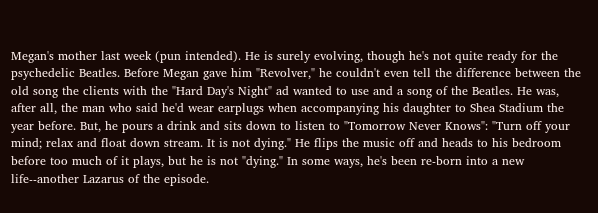Megan's mother last week (pun intended). He is surely evolving, though he's not quite ready for the psychedelic Beatles. Before Megan gave him "Revolver," he couldn't even tell the difference between the old song the clients with the "Hard Day's Night" ad wanted to use and a song of the Beatles. He was, after all, the man who said he'd wear earplugs when accompanying his daughter to Shea Stadium the year before. But, he pours a drink and sits down to listen to "Tomorrow Never Knows": "Turn off your mind; relax and float down stream. It is not dying." He flips the music off and heads to his bedroom before too much of it plays, but he is not "dying." In some ways, he's been re-born into a new life--another Lazarus of the episode.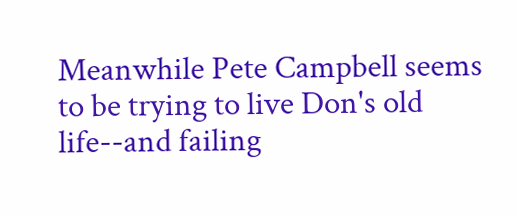Meanwhile Pete Campbell seems to be trying to live Don's old life--and failing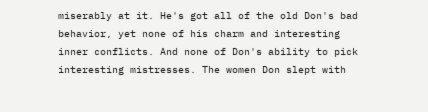miserably at it. He's got all of the old Don's bad behavior, yet none of his charm and interesting inner conflicts. And none of Don's ability to pick interesting mistresses. The women Don slept with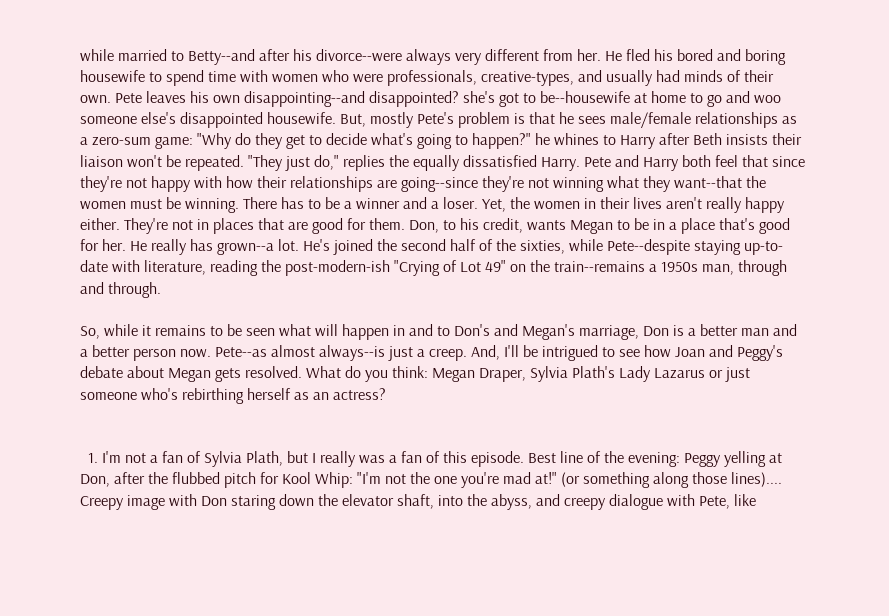while married to Betty--and after his divorce--were always very different from her. He fled his bored and boring housewife to spend time with women who were professionals, creative-types, and usually had minds of their own. Pete leaves his own disappointing--and disappointed? she's got to be--housewife at home to go and woo someone else's disappointed housewife. But, mostly Pete's problem is that he sees male/female relationships as a zero-sum game: "Why do they get to decide what's going to happen?" he whines to Harry after Beth insists their liaison won't be repeated. "They just do," replies the equally dissatisfied Harry. Pete and Harry both feel that since they're not happy with how their relationships are going--since they're not winning what they want--that the women must be winning. There has to be a winner and a loser. Yet, the women in their lives aren't really happy either. They're not in places that are good for them. Don, to his credit, wants Megan to be in a place that's good for her. He really has grown--a lot. He's joined the second half of the sixties, while Pete--despite staying up-to-date with literature, reading the post-modern-ish "Crying of Lot 49" on the train--remains a 1950s man, through and through.

So, while it remains to be seen what will happen in and to Don's and Megan's marriage, Don is a better man and a better person now. Pete--as almost always--is just a creep. And, I'll be intrigued to see how Joan and Peggy's debate about Megan gets resolved. What do you think: Megan Draper, Sylvia Plath's Lady Lazarus or just someone who's rebirthing herself as an actress?


  1. I'm not a fan of Sylvia Plath, but I really was a fan of this episode. Best line of the evening: Peggy yelling at Don, after the flubbed pitch for Kool Whip: "I'm not the one you're mad at!" (or something along those lines).... Creepy image with Don staring down the elevator shaft, into the abyss, and creepy dialogue with Pete, like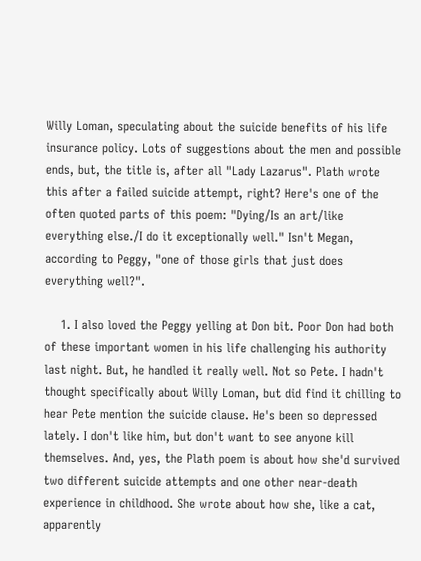Willy Loman, speculating about the suicide benefits of his life insurance policy. Lots of suggestions about the men and possible ends, but, the title is, after all "Lady Lazarus". Plath wrote this after a failed suicide attempt, right? Here's one of the often quoted parts of this poem: "Dying/Is an art/like everything else./I do it exceptionally well." Isn't Megan, according to Peggy, "one of those girls that just does everything well?".

    1. I also loved the Peggy yelling at Don bit. Poor Don had both of these important women in his life challenging his authority last night. But, he handled it really well. Not so Pete. I hadn't thought specifically about Willy Loman, but did find it chilling to hear Pete mention the suicide clause. He's been so depressed lately. I don't like him, but don't want to see anyone kill themselves. And, yes, the Plath poem is about how she'd survived two different suicide attempts and one other near-death experience in childhood. She wrote about how she, like a cat, apparently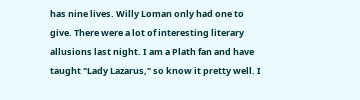has nine lives. Willy Loman only had one to give. There were a lot of interesting literary allusions last night. I am a Plath fan and have taught "Lady Lazarus," so know it pretty well. I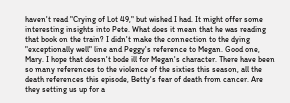haven't read "Crying of Lot 49," but wished I had. It might offer some interesting insights into Pete. What does it mean that he was reading that book on the train? I didn't make the connection to the dying "exceptionally well" line and Peggy's reference to Megan. Good one, Mary. I hope that doesn't bode ill for Megan's character. There have been so many references to the violence of the sixties this season, all the death references this episode, Betty's fear of death from cancer. Are they setting us up for a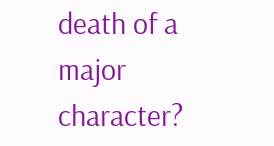death of a major character?